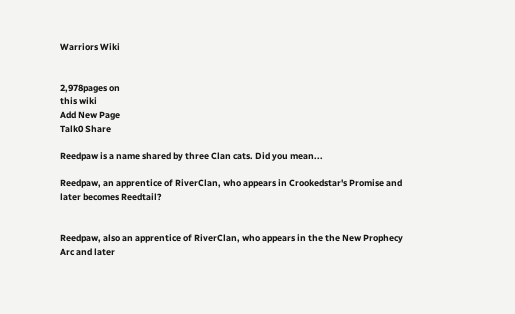Warriors Wiki


2,978pages on
this wiki
Add New Page
Talk0 Share

Reedpaw is a name shared by three Clan cats. Did you mean...

Reedpaw, an apprentice of RiverClan, who appears in Crookedstar's Promise and later becomes Reedtail?


Reedpaw, also an apprentice of RiverClan, who appears in the the New Prophecy Arc and later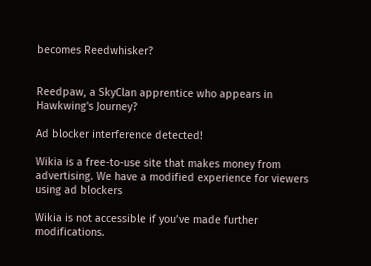becomes Reedwhisker?


Reedpaw, a SkyClan apprentice who appears in Hawkwing's Journey?

Ad blocker interference detected!

Wikia is a free-to-use site that makes money from advertising. We have a modified experience for viewers using ad blockers

Wikia is not accessible if you’ve made further modifications.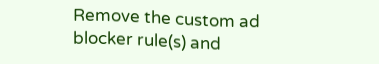Remove the custom ad blocker rule(s) and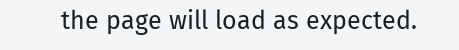the page will load as expected.